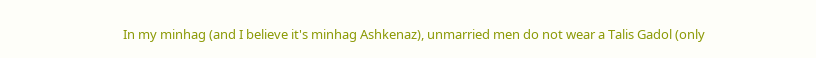In my minhag (and I believe it's minhag Ashkenaz), unmarried men do not wear a Talis Gadol (only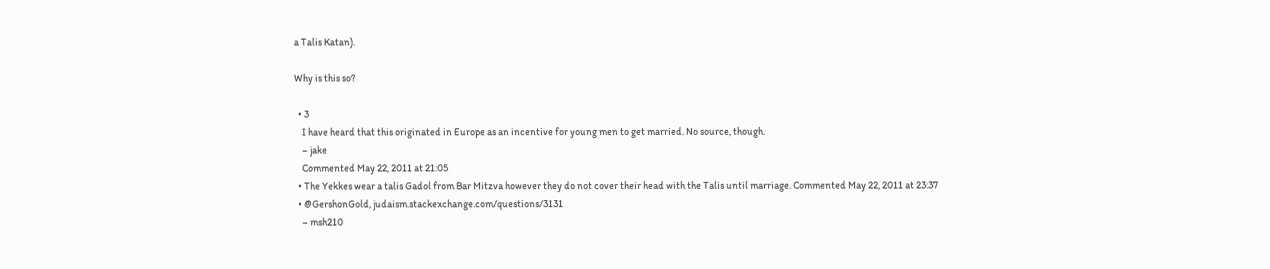a Talis Katan).

Why is this so?

  • 3
    I have heard that this originated in Europe as an incentive for young men to get married. No source, though.
    – jake
    Commented May 22, 2011 at 21:05
  • The Yekkes wear a talis Gadol from Bar Mitzva however they do not cover their head with the Talis until marriage. Commented May 22, 2011 at 23:37
  • @GershonGold, judaism.stackexchange.com/questions/3131
    – msh210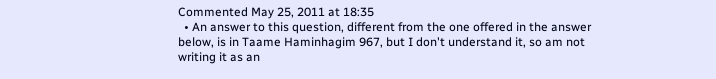Commented May 25, 2011 at 18:35
  • An answer to this question, different from the one offered in the answer below, is in Taame Haminhagim 967, but I don't understand it, so am not writing it as an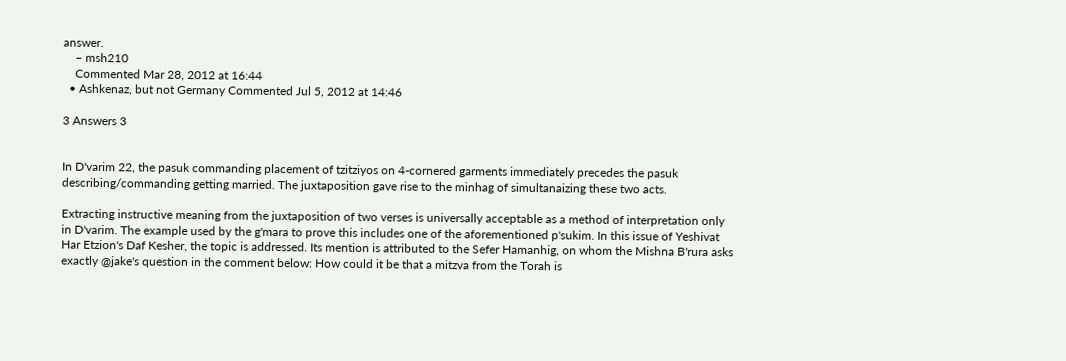answer.
    – msh210
    Commented Mar 28, 2012 at 16:44
  • Ashkenaz, but not Germany Commented Jul 5, 2012 at 14:46

3 Answers 3


In D'varim 22, the pasuk commanding placement of tzitziyos on 4-cornered garments immediately precedes the pasuk describing/commanding getting married. The juxtaposition gave rise to the minhag of simultanaizing these two acts.

Extracting instructive meaning from the juxtaposition of two verses is universally acceptable as a method of interpretation only in D'varim. The example used by the g'mara to prove this includes one of the aforementioned p'sukim. In this issue of Yeshivat Har Etzion's Daf Kesher, the topic is addressed. Its mention is attributed to the Sefer Hamanhig, on whom the Mishna B'rura asks exactly @jake's question in the comment below: How could it be that a mitzva from the Torah is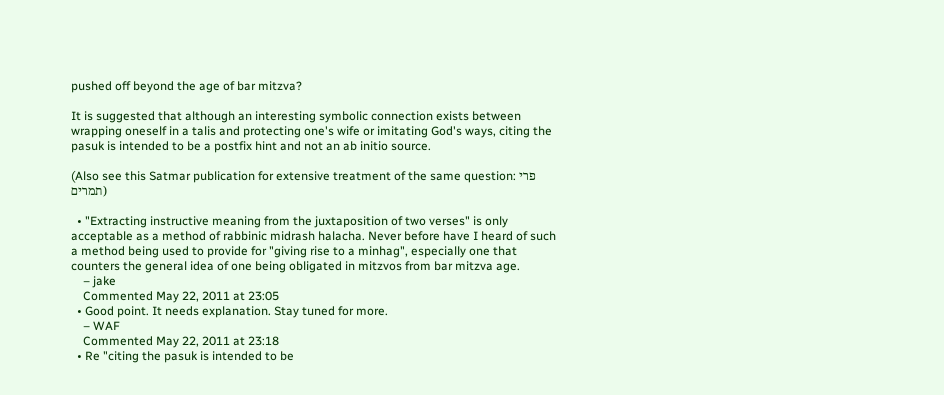pushed off beyond the age of bar mitzva?

It is suggested that although an interesting symbolic connection exists between wrapping oneself in a talis and protecting one's wife or imitating God's ways, citing the pasuk is intended to be a postfix hint and not an ab initio source.

(Also see this Satmar publication for extensive treatment of the same question: פרי תמרים)

  • "Extracting instructive meaning from the juxtaposition of two verses" is only acceptable as a method of rabbinic midrash halacha. Never before have I heard of such a method being used to provide for "giving rise to a minhag", especially one that counters the general idea of one being obligated in mitzvos from bar mitzva age.
    – jake
    Commented May 22, 2011 at 23:05
  • Good point. It needs explanation. Stay tuned for more.
    – WAF
    Commented May 22, 2011 at 23:18
  • Re "citing the pasuk is intended to be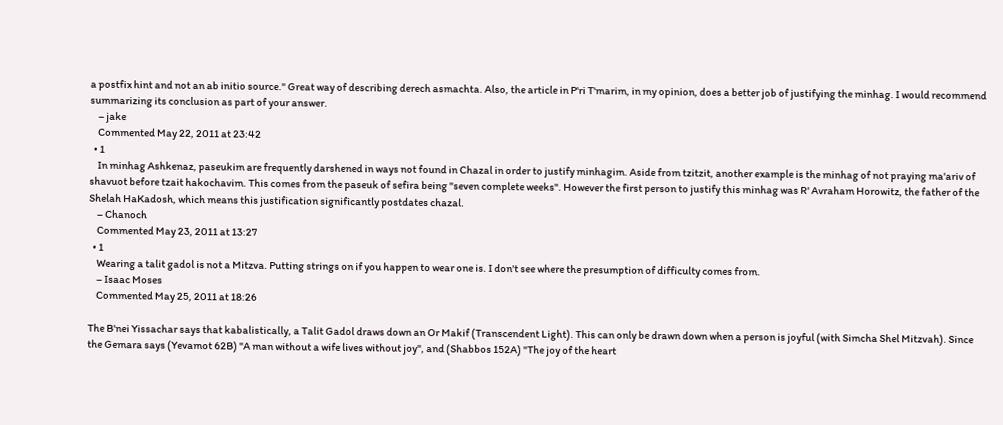a postfix hint and not an ab initio source." Great way of describing derech asmachta. Also, the article in P'ri T'marim, in my opinion, does a better job of justifying the minhag. I would recommend summarizing its conclusion as part of your answer.
    – jake
    Commented May 22, 2011 at 23:42
  • 1
    In minhag Ashkenaz, paseukim are frequently darshened in ways not found in Chazal in order to justify minhagim. Aside from tzitzit, another example is the minhag of not praying ma'ariv of shavuot before tzait hakochavim. This comes from the paseuk of sefira being "seven complete weeks". However the first person to justify this minhag was R' Avraham Horowitz, the father of the Shelah HaKadosh, which means this justification significantly postdates chazal.
    – Chanoch
    Commented May 23, 2011 at 13:27
  • 1
    Wearing a talit gadol is not a Mitzva. Putting strings on if you happen to wear one is. I don't see where the presumption of difficulty comes from.
    – Isaac Moses
    Commented May 25, 2011 at 18:26

The B'nei Yissachar says that kabalistically, a Talit Gadol draws down an Or Makif (Transcendent Light). This can only be drawn down when a person is joyful (with Simcha Shel Mitzvah). Since the Gemara says (Yevamot 62B) "A man without a wife lives without joy", and (Shabbos 152A) "The joy of the heart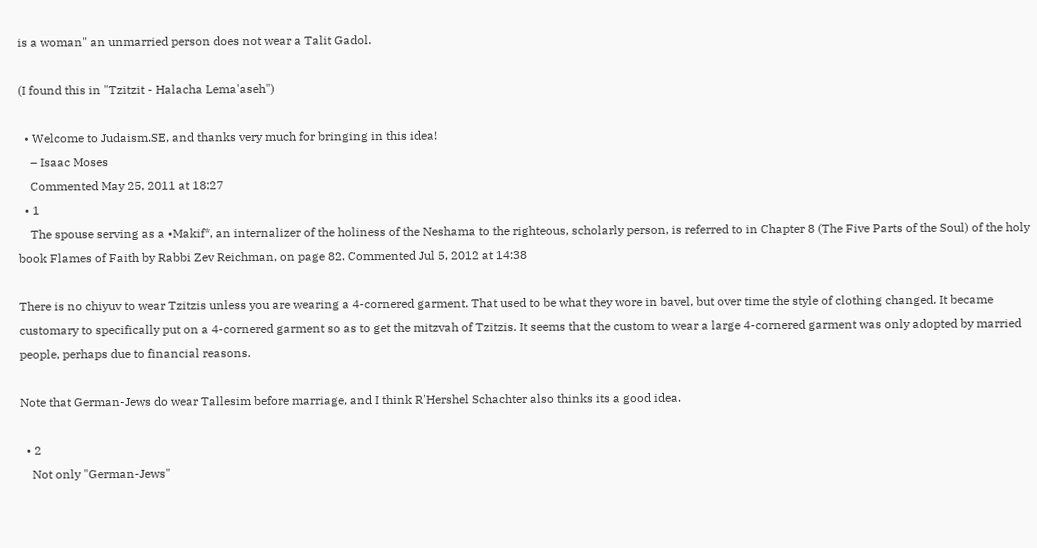is a woman" an unmarried person does not wear a Talit Gadol.

(I found this in "Tzitzit - Halacha Lema'aseh")

  • Welcome to Judaism.SE, and thanks very much for bringing in this idea!
    – Isaac Moses
    Commented May 25, 2011 at 18:27
  • 1
    The spouse serving as a •Makif*, an internalizer of the holiness of the Neshama to the righteous, scholarly person, is referred to in Chapter 8 (The Five Parts of the Soul) of the holy book Flames of Faith by Rabbi Zev Reichman, on page 82. Commented Jul 5, 2012 at 14:38

There is no chiyuv to wear Tzitzis unless you are wearing a 4-cornered garment. That used to be what they wore in bavel, but over time the style of clothing changed. It became customary to specifically put on a 4-cornered garment so as to get the mitzvah of Tzitzis. It seems that the custom to wear a large 4-cornered garment was only adopted by married people, perhaps due to financial reasons.

Note that German-Jews do wear Tallesim before marriage, and I think R'Hershel Schachter also thinks its a good idea.

  • 2
    Not only "German-Jews"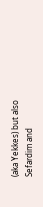(aka Yekkes) but also Sefardim and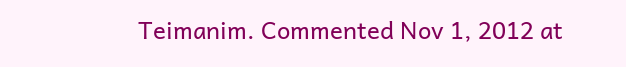Teimanim. Commented Nov 1, 2012 at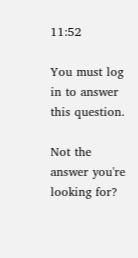11:52

You must log in to answer this question.

Not the answer you're looking for?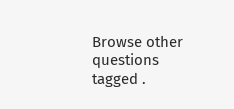Browse other questions tagged .